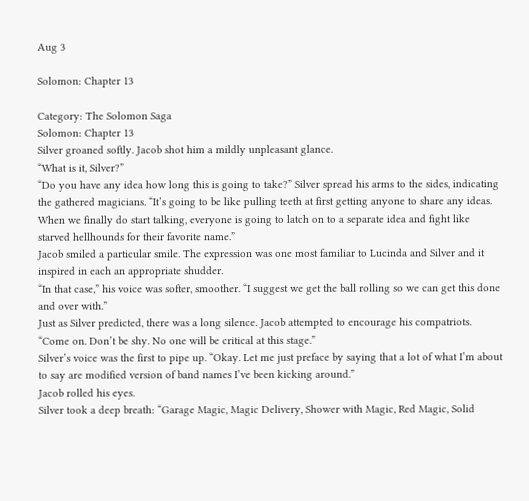Aug 3

Solomon: Chapter 13

Category: The Solomon Saga
Solomon: Chapter 13
Silver groaned softly. Jacob shot him a mildly unpleasant glance.
“What is it, Silver?”
“Do you have any idea how long this is going to take?” Silver spread his arms to the sides, indicating the gathered magicians. “It’s going to be like pulling teeth at first getting anyone to share any ideas. When we finally do start talking, everyone is going to latch on to a separate idea and fight like starved hellhounds for their favorite name.”
Jacob smiled a particular smile. The expression was one most familiar to Lucinda and Silver and it inspired in each an appropriate shudder.
“In that case,” his voice was softer, smoother. “I suggest we get the ball rolling so we can get this done and over with.”
Just as Silver predicted, there was a long silence. Jacob attempted to encourage his compatriots. “Come on. Don’t be shy. No one will be critical at this stage.”
Silver’s voice was the first to pipe up. “Okay. Let me just preface by saying that a lot of what I’m about to say are modified version of band names I’ve been kicking around.”
Jacob rolled his eyes.
Silver took a deep breath: “Garage Magic, Magic Delivery, Shower with Magic, Red Magic, Solid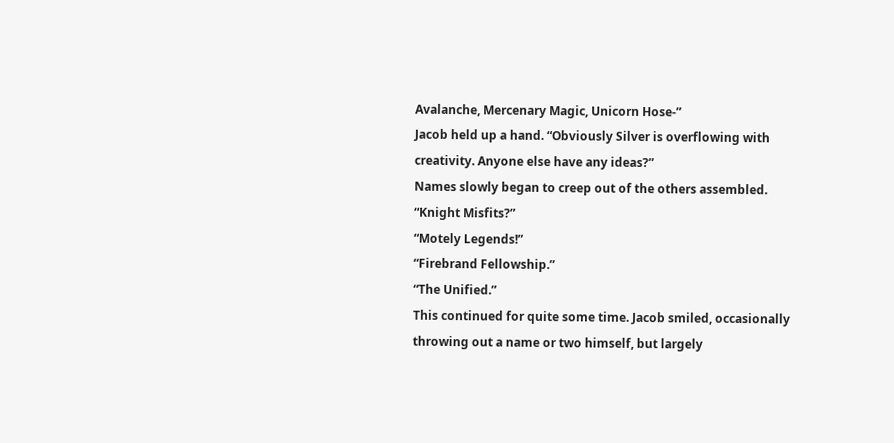Avalanche, Mercenary Magic, Unicorn Hose-”
Jacob held up a hand. “Obviously Silver is overflowing with creativity. Anyone else have any ideas?”
Names slowly began to creep out of the others assembled.
“Knight Misfits?”
“Motely Legends!”
“Firebrand Fellowship.”
“The Unified.”
This continued for quite some time. Jacob smiled, occasionally throwing out a name or two himself, but largely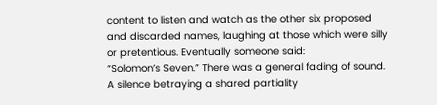content to listen and watch as the other six proposed and discarded names, laughing at those which were silly or pretentious. Eventually someone said:
“Solomon’s Seven.” There was a general fading of sound. A silence betraying a shared partiality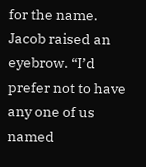for the name.
Jacob raised an eyebrow. “I’d prefer not to have any one of us named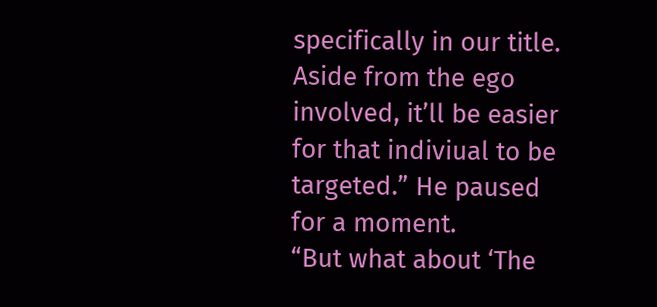specifically in our title. Aside from the ego involved, it’ll be easier for that indiviual to be targeted.” He paused for a moment.
“But what about ‘The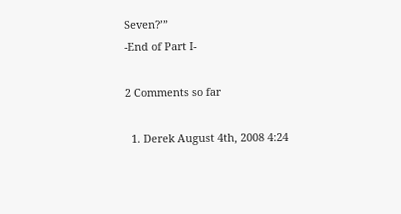Seven?’”
-End of Part I-

2 Comments so far

  1. Derek August 4th, 2008 4:24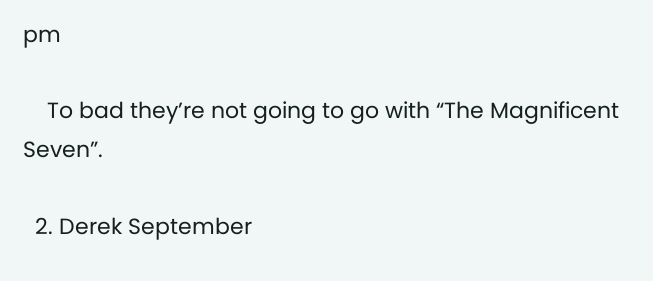pm

    To bad they’re not going to go with “The Magnificent Seven”.

  2. Derek September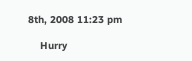8th, 2008 11:23 pm

    Hurry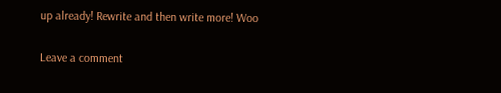up already! Rewrite and then write more! Woo

Leave a comment